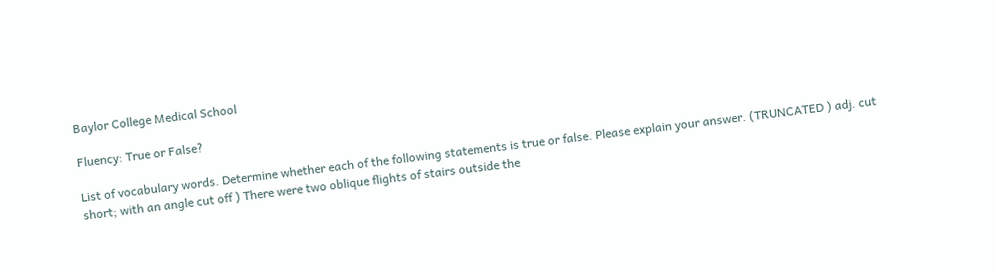Baylor College Medical School

Fluency: True or False?

List of vocabulary words. Determine whether each of the following statements is true or false. Please explain your answer. (TRUNCATED ) adj. cut short; with an angle cut off ) There were two oblique flights of stairs outside the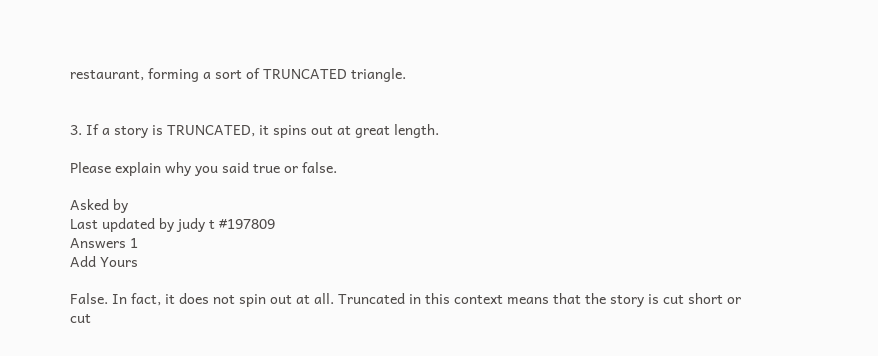restaurant, forming a sort of TRUNCATED triangle.


3. If a story is TRUNCATED, it spins out at great length.

Please explain why you said true or false.

Asked by
Last updated by judy t #197809
Answers 1
Add Yours

False. In fact, it does not spin out at all. Truncated in this context means that the story is cut short or cut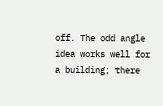off. The odd angle idea works well for a building; there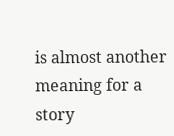is almost another meaning for a story